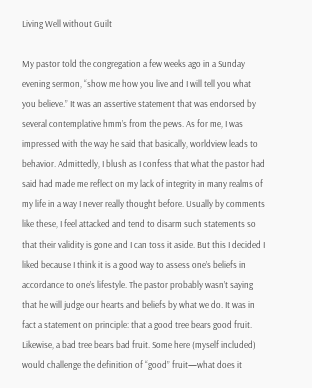Living Well without Guilt

My pastor told the congregation a few weeks ago in a Sunday evening sermon, “show me how you live and I will tell you what you believe.” It was an assertive statement that was endorsed by several contemplative hmm’s from the pews. As for me, I was impressed with the way he said that basically, worldview leads to behavior. Admittedly, I blush as I confess that what the pastor had said had made me reflect on my lack of integrity in many realms of my life in a way I never really thought before. Usually by comments like these, I feel attacked and tend to disarm such statements so that their validity is gone and I can toss it aside. But this I decided I liked because I think it is a good way to assess one’s beliefs in accordance to one’s lifestyle. The pastor probably wasn’t saying that he will judge our hearts and beliefs by what we do. It was in fact a statement on principle: that a good tree bears good fruit. Likewise, a bad tree bears bad fruit. Some here (myself included) would challenge the definition of “good” fruit—what does it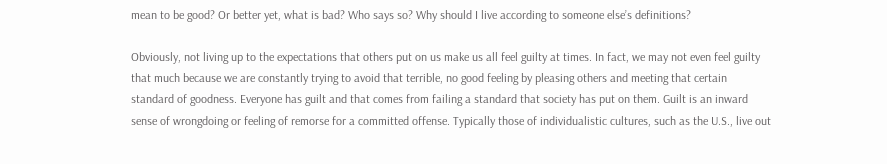mean to be good? Or better yet, what is bad? Who says so? Why should I live according to someone else’s definitions?

Obviously, not living up to the expectations that others put on us make us all feel guilty at times. In fact, we may not even feel guilty that much because we are constantly trying to avoid that terrible, no good feeling by pleasing others and meeting that certain standard of goodness. Everyone has guilt and that comes from failing a standard that society has put on them. Guilt is an inward sense of wrongdoing or feeling of remorse for a committed offense. Typically those of individualistic cultures, such as the U.S., live out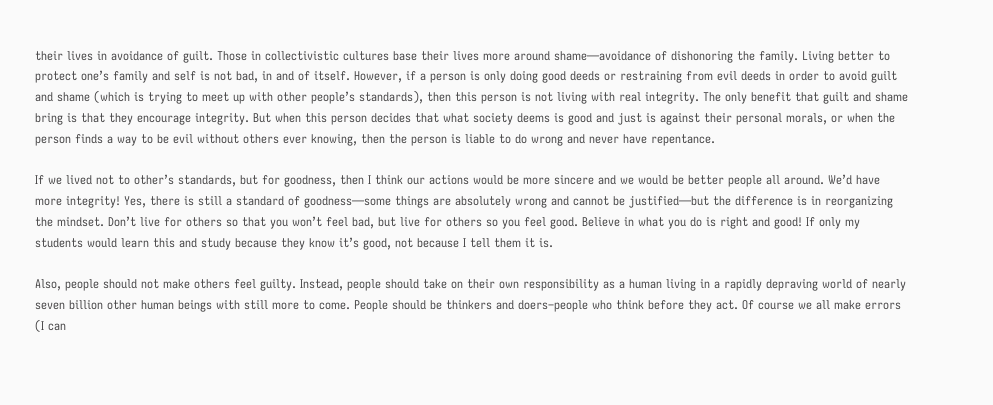their lives in avoidance of guilt. Those in collectivistic cultures base their lives more around shame—avoidance of dishonoring the family. Living better to protect one’s family and self is not bad, in and of itself. However, if a person is only doing good deeds or restraining from evil deeds in order to avoid guilt and shame (which is trying to meet up with other people’s standards), then this person is not living with real integrity. The only benefit that guilt and shame bring is that they encourage integrity. But when this person decides that what society deems is good and just is against their personal morals, or when the person finds a way to be evil without others ever knowing, then the person is liable to do wrong and never have repentance.

If we lived not to other’s standards, but for goodness, then I think our actions would be more sincere and we would be better people all around. We’d have more integrity! Yes, there is still a standard of goodness—some things are absolutely wrong and cannot be justified—but the difference is in reorganizing the mindset. Don’t live for others so that you won’t feel bad, but live for others so you feel good. Believe in what you do is right and good! If only my students would learn this and study because they know it’s good, not because I tell them it is.

Also, people should not make others feel guilty. Instead, people should take on their own responsibility as a human living in a rapidly depraving world of nearly seven billion other human beings with still more to come. People should be thinkers and doers–people who think before they act. Of course we all make errors (I can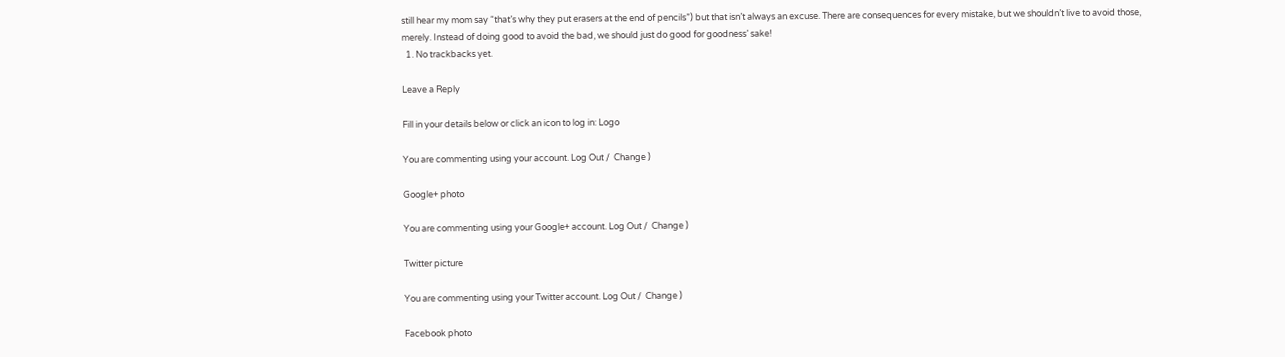still hear my mom say “that’s why they put erasers at the end of pencils”) but that isn’t always an excuse. There are consequences for every mistake, but we shouldn’t live to avoid those, merely. Instead of doing good to avoid the bad, we should just do good for goodness’ sake!
  1. No trackbacks yet.

Leave a Reply

Fill in your details below or click an icon to log in: Logo

You are commenting using your account. Log Out /  Change )

Google+ photo

You are commenting using your Google+ account. Log Out /  Change )

Twitter picture

You are commenting using your Twitter account. Log Out /  Change )

Facebook photo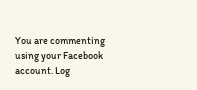You are commenting using your Facebook account. Log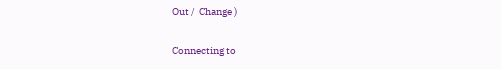Out /  Change )

Connecting to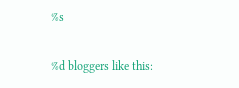%s

%d bloggers like this: